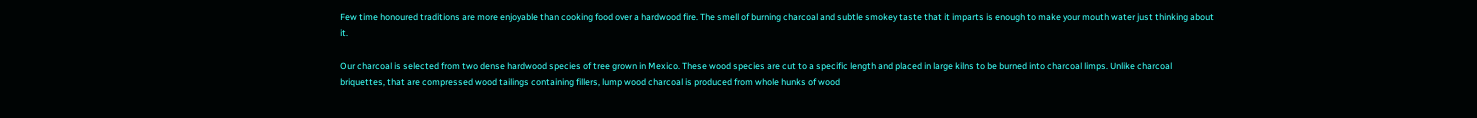Few time honoured traditions are more enjoyable than cooking food over a hardwood fire. The smell of burning charcoal and subtle smokey taste that it imparts is enough to make your mouth water just thinking about it.

Our charcoal is selected from two dense hardwood species of tree grown in Mexico. These wood species are cut to a specific length and placed in large kilns to be burned into charcoal limps. Unlike charcoal briquettes, that are compressed wood tailings containing fillers, lump wood charcoal is produced from whole hunks of wood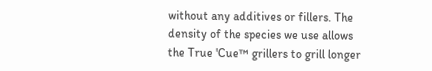without any additives or fillers. The density of the species we use allows the True 'Cue™ grillers to grill longer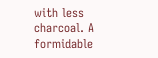with less charcoal. A formidable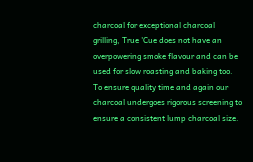charcoal for exceptional charcoal grilling, True 'Cue does not have an overpowering smoke flavour and can be used for slow roasting and baking too. To ensure quality time and again our charcoal undergoes rigorous screening to ensure a consistent lump charcoal size.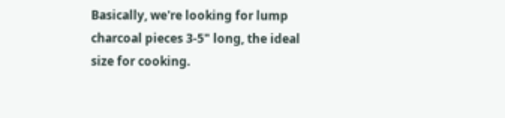Basically, we're looking for lump charcoal pieces 3-5" long, the ideal size for cooking.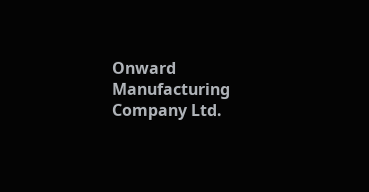Onward Manufacturing Company Ltd.